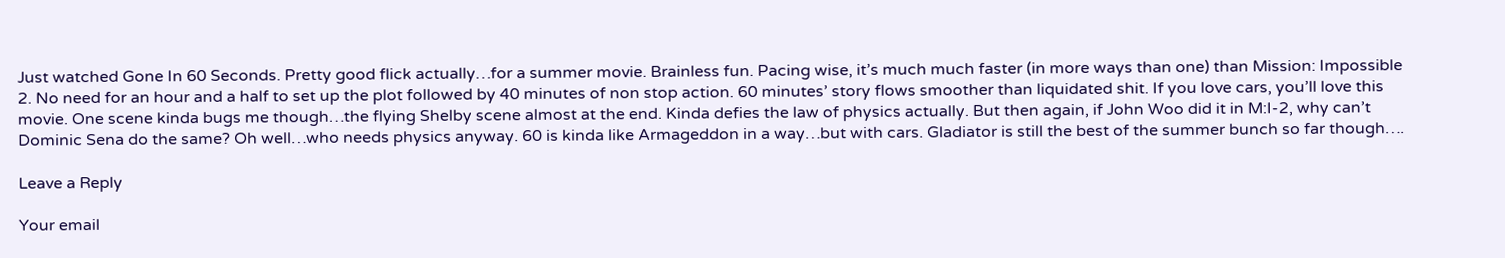Just watched Gone In 60 Seconds. Pretty good flick actually…for a summer movie. Brainless fun. Pacing wise, it’s much much faster (in more ways than one) than Mission: Impossible 2. No need for an hour and a half to set up the plot followed by 40 minutes of non stop action. 60 minutes’ story flows smoother than liquidated shit. If you love cars, you’ll love this movie. One scene kinda bugs me though…the flying Shelby scene almost at the end. Kinda defies the law of physics actually. But then again, if John Woo did it in M:I-2, why can’t Dominic Sena do the same? Oh well…who needs physics anyway. 60 is kinda like Armageddon in a way…but with cars. Gladiator is still the best of the summer bunch so far though….

Leave a Reply

Your email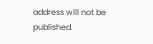address will not be published.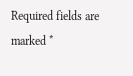Required fields are marked *